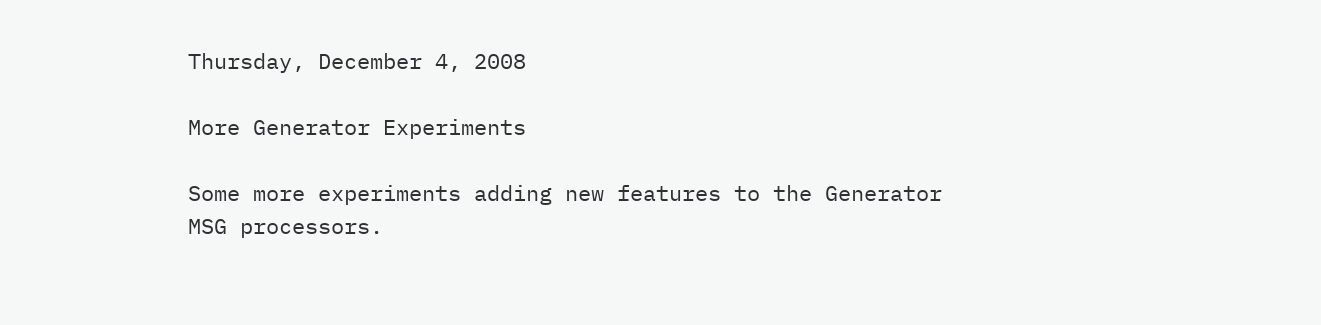Thursday, December 4, 2008

More Generator Experiments

Some more experiments adding new features to the Generator MSG processors.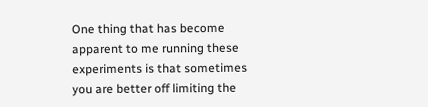One thing that has become apparent to me running these experiments is that sometimes you are better off limiting the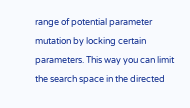range of potential parameter mutation by locking certain parameters. This way you can limit the search space in the directed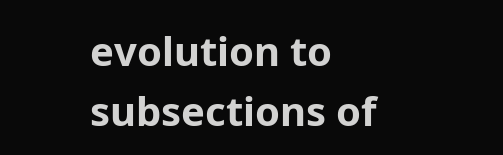evolution to subsections of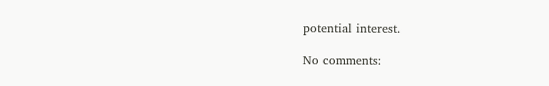potential interest.

No comments: